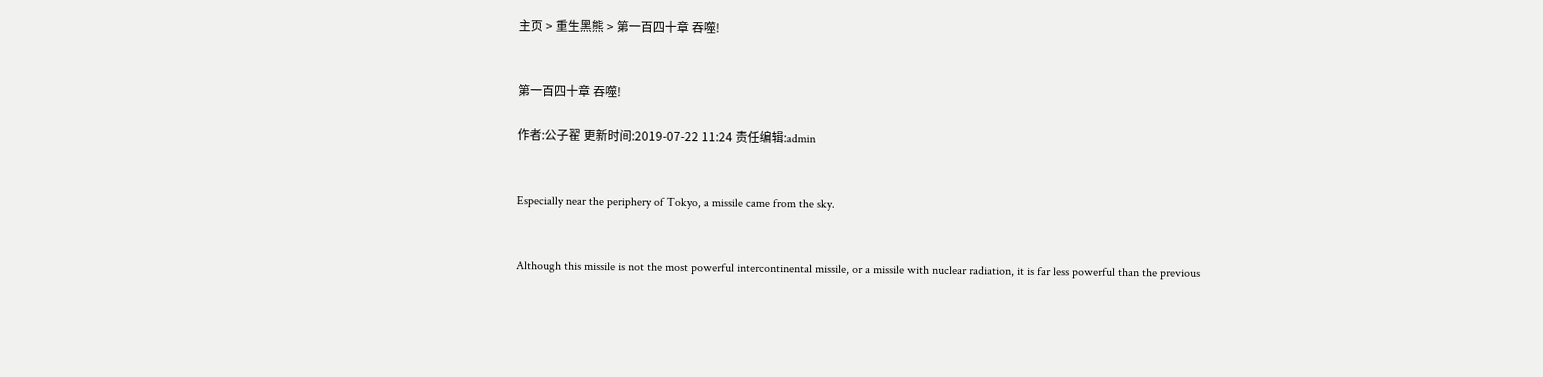主页 > 重生黑熊 > 第一百四十章 吞噬!


第一百四十章 吞噬!

作者:公子翟 更新时间:2019-07-22 11:24 责任编辑:admin


Especially near the periphery of Tokyo, a missile came from the sky.


Although this missile is not the most powerful intercontinental missile, or a missile with nuclear radiation, it is far less powerful than the previous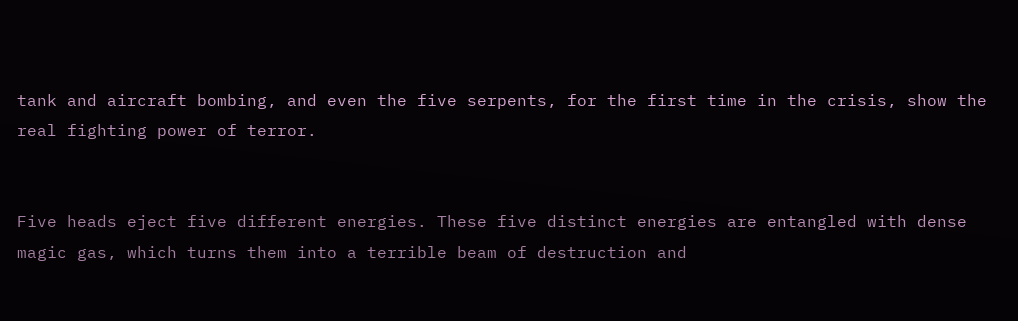tank and aircraft bombing, and even the five serpents, for the first time in the crisis, show the real fighting power of terror.


Five heads eject five different energies. These five distinct energies are entangled with dense magic gas, which turns them into a terrible beam of destruction and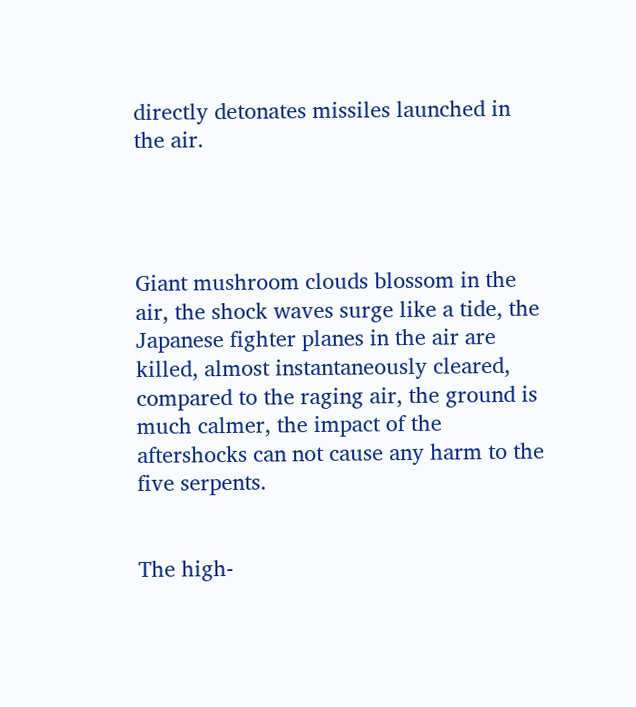directly detonates missiles launched in the air.




Giant mushroom clouds blossom in the air, the shock waves surge like a tide, the Japanese fighter planes in the air are killed, almost instantaneously cleared, compared to the raging air, the ground is much calmer, the impact of the aftershocks can not cause any harm to the five serpents.


The high-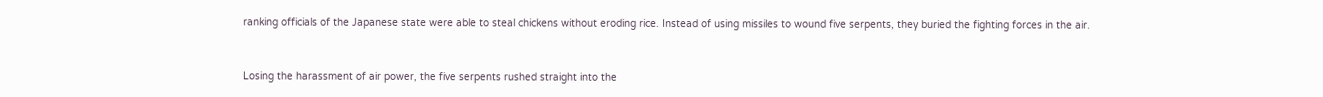ranking officials of the Japanese state were able to steal chickens without eroding rice. Instead of using missiles to wound five serpents, they buried the fighting forces in the air.


Losing the harassment of air power, the five serpents rushed straight into the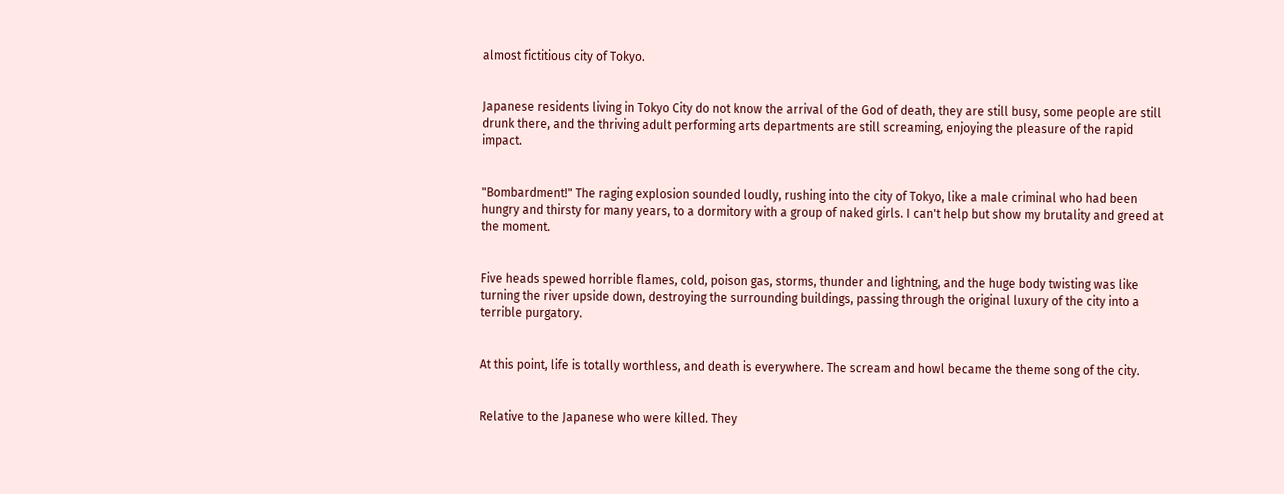almost fictitious city of Tokyo.


Japanese residents living in Tokyo City do not know the arrival of the God of death, they are still busy, some people are still drunk there, and the thriving adult performing arts departments are still screaming, enjoying the pleasure of the rapid impact.


"Bombardment!" The raging explosion sounded loudly, rushing into the city of Tokyo, like a male criminal who had been hungry and thirsty for many years, to a dormitory with a group of naked girls. I can't help but show my brutality and greed at the moment.


Five heads spewed horrible flames, cold, poison gas, storms, thunder and lightning, and the huge body twisting was like turning the river upside down, destroying the surrounding buildings, passing through the original luxury of the city into a terrible purgatory.


At this point, life is totally worthless, and death is everywhere. The scream and howl became the theme song of the city.


Relative to the Japanese who were killed. They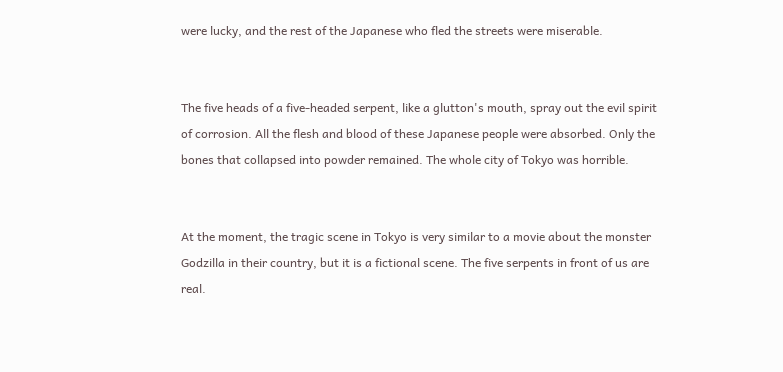were lucky, and the rest of the Japanese who fled the streets were miserable.


The five heads of a five-headed serpent, like a glutton's mouth, spray out the evil spirit of corrosion. All the flesh and blood of these Japanese people were absorbed. Only the bones that collapsed into powder remained. The whole city of Tokyo was horrible.


At the moment, the tragic scene in Tokyo is very similar to a movie about the monster Godzilla in their country, but it is a fictional scene. The five serpents in front of us are real.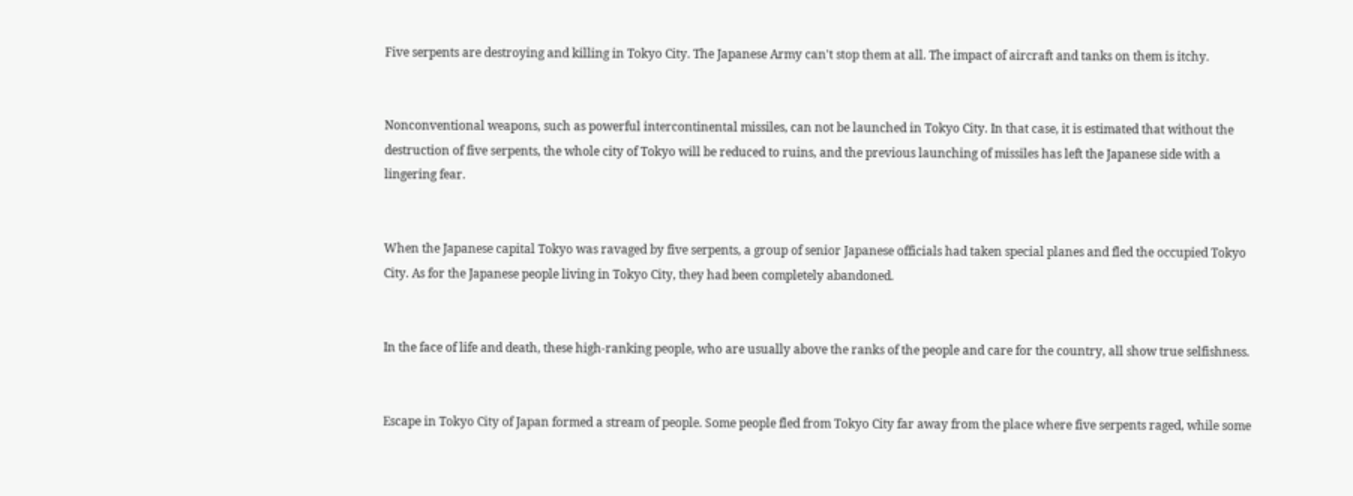Five serpents are destroying and killing in Tokyo City. The Japanese Army can't stop them at all. The impact of aircraft and tanks on them is itchy.


Nonconventional weapons, such as powerful intercontinental missiles, can not be launched in Tokyo City. In that case, it is estimated that without the destruction of five serpents, the whole city of Tokyo will be reduced to ruins, and the previous launching of missiles has left the Japanese side with a lingering fear.


When the Japanese capital Tokyo was ravaged by five serpents, a group of senior Japanese officials had taken special planes and fled the occupied Tokyo City. As for the Japanese people living in Tokyo City, they had been completely abandoned.


In the face of life and death, these high-ranking people, who are usually above the ranks of the people and care for the country, all show true selfishness.


Escape in Tokyo City of Japan formed a stream of people. Some people fled from Tokyo City far away from the place where five serpents raged, while some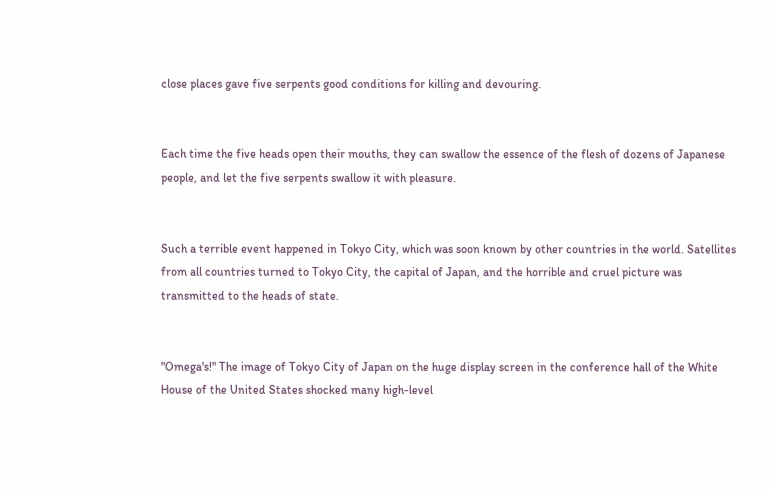close places gave five serpents good conditions for killing and devouring.


Each time the five heads open their mouths, they can swallow the essence of the flesh of dozens of Japanese people, and let the five serpents swallow it with pleasure.


Such a terrible event happened in Tokyo City, which was soon known by other countries in the world. Satellites from all countries turned to Tokyo City, the capital of Japan, and the horrible and cruel picture was transmitted to the heads of state.


"Omega's!" The image of Tokyo City of Japan on the huge display screen in the conference hall of the White House of the United States shocked many high-level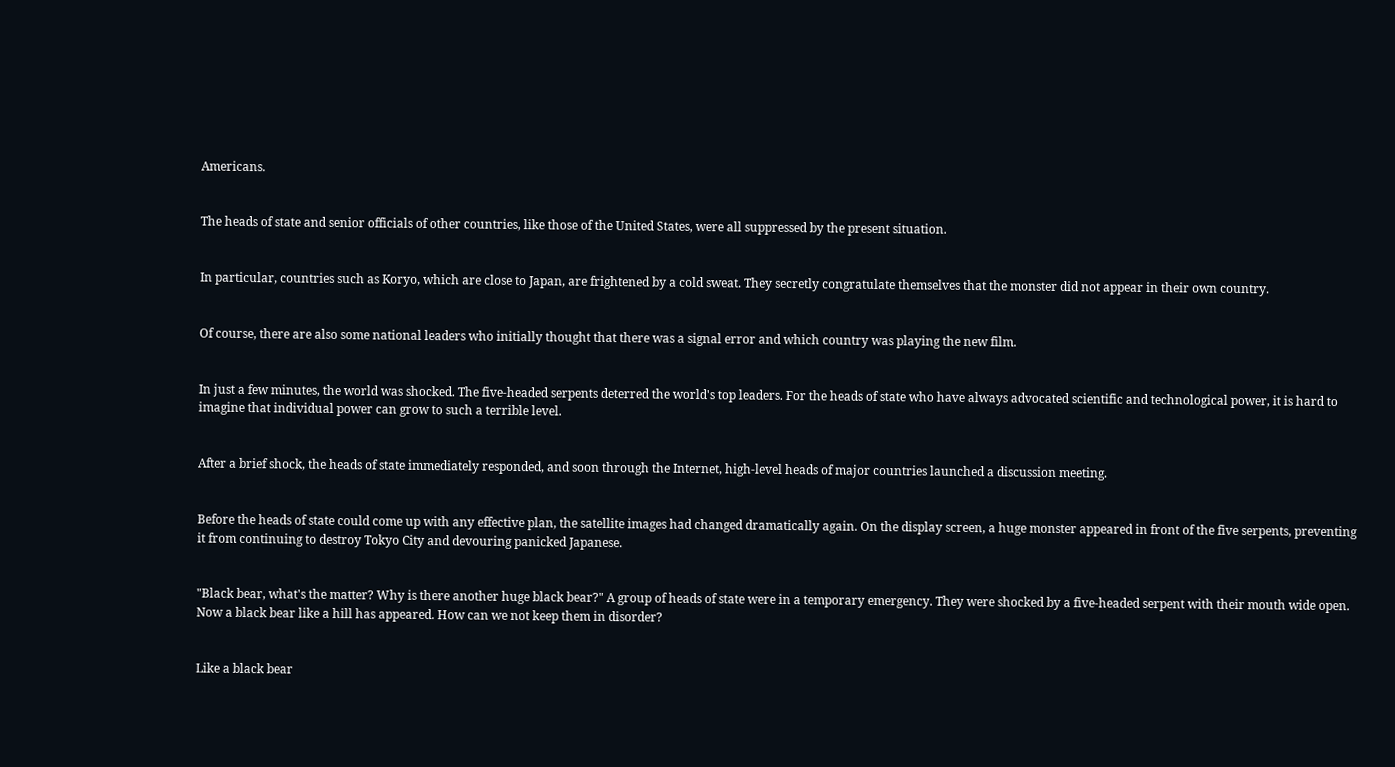Americans.


The heads of state and senior officials of other countries, like those of the United States, were all suppressed by the present situation.


In particular, countries such as Koryo, which are close to Japan, are frightened by a cold sweat. They secretly congratulate themselves that the monster did not appear in their own country.


Of course, there are also some national leaders who initially thought that there was a signal error and which country was playing the new film.


In just a few minutes, the world was shocked. The five-headed serpents deterred the world's top leaders. For the heads of state who have always advocated scientific and technological power, it is hard to imagine that individual power can grow to such a terrible level.


After a brief shock, the heads of state immediately responded, and soon through the Internet, high-level heads of major countries launched a discussion meeting.


Before the heads of state could come up with any effective plan, the satellite images had changed dramatically again. On the display screen, a huge monster appeared in front of the five serpents, preventing it from continuing to destroy Tokyo City and devouring panicked Japanese.


"Black bear, what's the matter? Why is there another huge black bear?" A group of heads of state were in a temporary emergency. They were shocked by a five-headed serpent with their mouth wide open. Now a black bear like a hill has appeared. How can we not keep them in disorder?


Like a black bear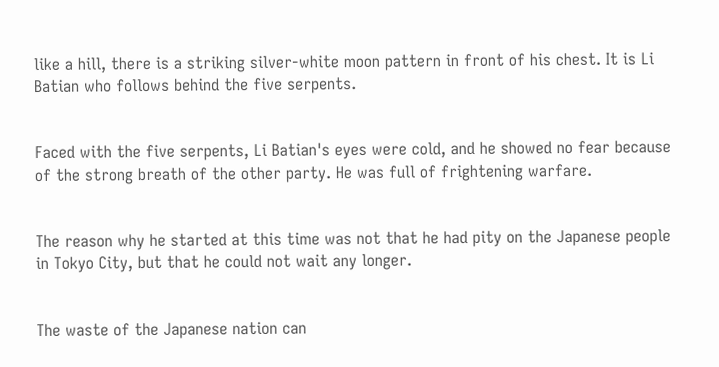like a hill, there is a striking silver-white moon pattern in front of his chest. It is Li Batian who follows behind the five serpents.


Faced with the five serpents, Li Batian's eyes were cold, and he showed no fear because of the strong breath of the other party. He was full of frightening warfare.


The reason why he started at this time was not that he had pity on the Japanese people in Tokyo City, but that he could not wait any longer.


The waste of the Japanese nation can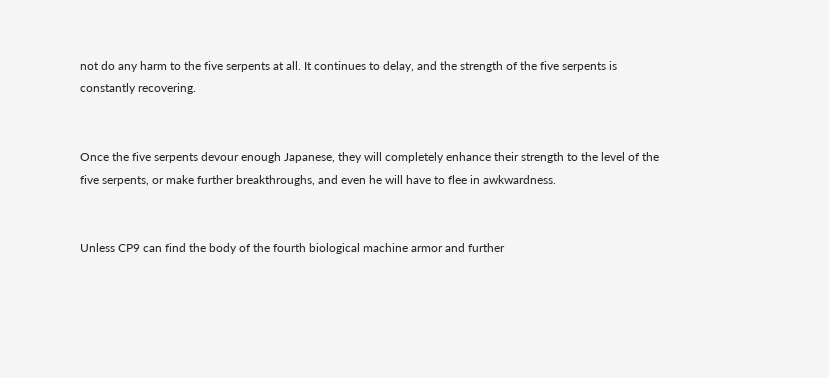not do any harm to the five serpents at all. It continues to delay, and the strength of the five serpents is constantly recovering.


Once the five serpents devour enough Japanese, they will completely enhance their strength to the level of the five serpents, or make further breakthroughs, and even he will have to flee in awkwardness.


Unless CP9 can find the body of the fourth biological machine armor and further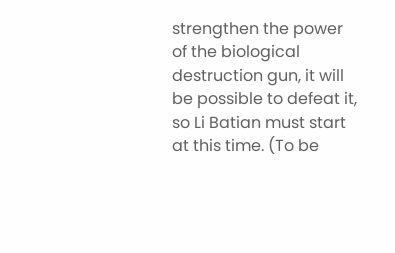strengthen the power of the biological destruction gun, it will be possible to defeat it, so Li Batian must start at this time. (To be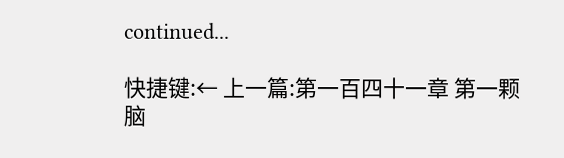continued...

快捷键:← 上一篇:第一百四十一章 第一颗脑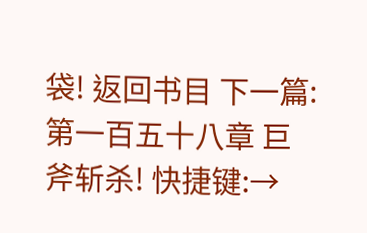袋! 返回书目 下一篇:第一百五十八章 巨斧斩杀! 快捷键:→